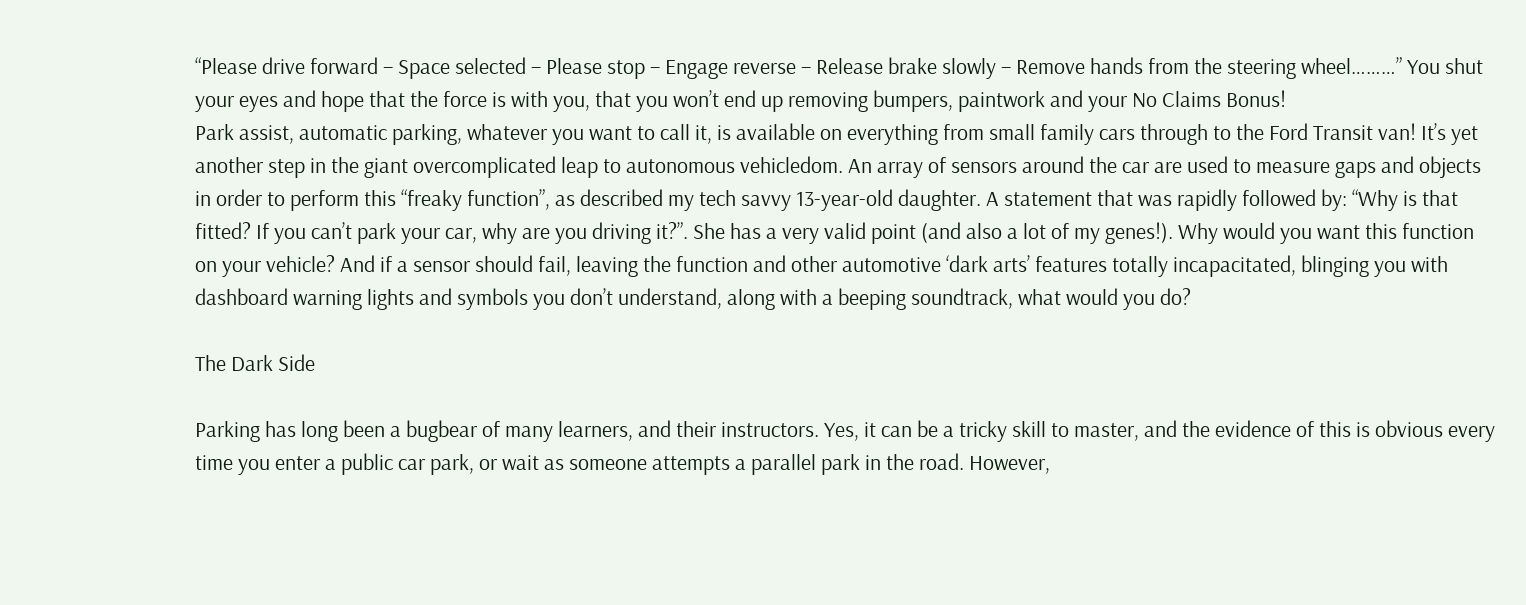“Please drive forward – Space selected – Please stop – Engage reverse – Release brake slowly – Remove hands from the steering wheel………” You shut your eyes and hope that the force is with you, that you won’t end up removing bumpers, paintwork and your No Claims Bonus!
Park assist, automatic parking, whatever you want to call it, is available on everything from small family cars through to the Ford Transit van! It’s yet another step in the giant overcomplicated leap to autonomous vehicledom. An array of sensors around the car are used to measure gaps and objects in order to perform this “freaky function”, as described my tech savvy 13-year-old daughter. A statement that was rapidly followed by: “Why is that fitted? If you can’t park your car, why are you driving it?”. She has a very valid point (and also a lot of my genes!). Why would you want this function on your vehicle? And if a sensor should fail, leaving the function and other automotive ‘dark arts’ features totally incapacitated, blinging you with dashboard warning lights and symbols you don’t understand, along with a beeping soundtrack, what would you do?

The Dark Side

Parking has long been a bugbear of many learners, and their instructors. Yes, it can be a tricky skill to master, and the evidence of this is obvious every time you enter a public car park, or wait as someone attempts a parallel park in the road. However,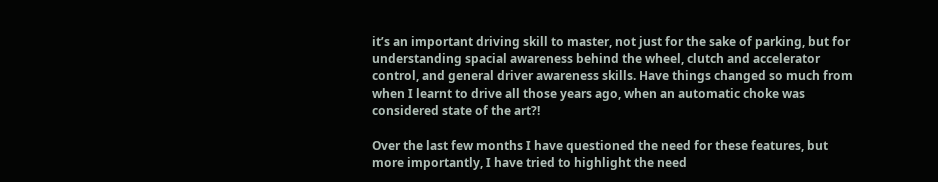it’s an important driving skill to master, not just for the sake of parking, but for understanding spacial awareness behind the wheel, clutch and accelerator control, and general driver awareness skills. Have things changed so much from when I learnt to drive all those years ago, when an automatic choke was considered state of the art?!

Over the last few months I have questioned the need for these features, but more importantly, I have tried to highlight the need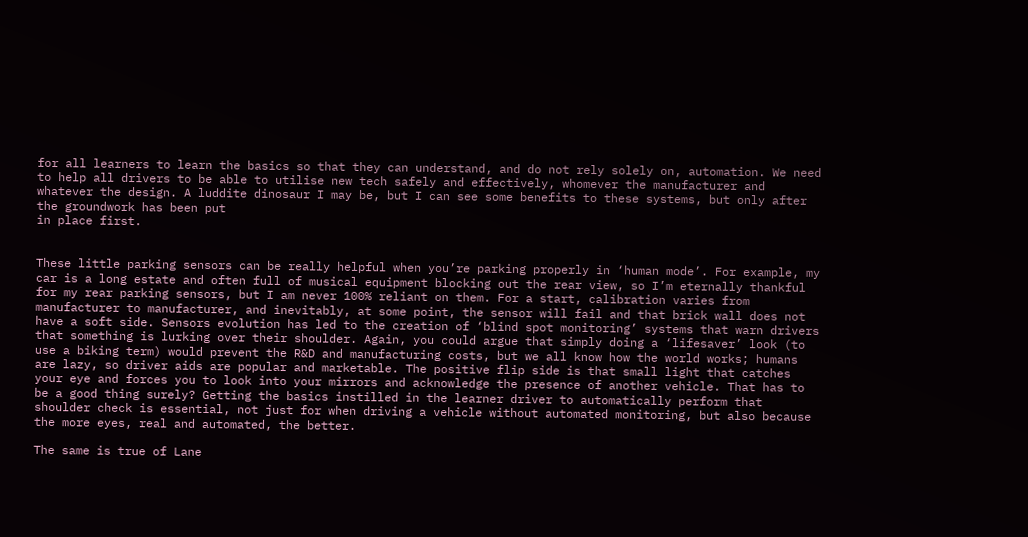for all learners to learn the basics so that they can understand, and do not rely solely on, automation. We need to help all drivers to be able to utilise new tech safely and effectively, whomever the manufacturer and whatever the design. A luddite dinosaur I may be, but I can see some benefits to these systems, but only after the groundwork has been put
in place first.


These little parking sensors can be really helpful when you’re parking properly in ‘human mode’. For example, my car is a long estate and often full of musical equipment blocking out the rear view, so I’m eternally thankful for my rear parking sensors, but I am never 100% reliant on them. For a start, calibration varies from manufacturer to manufacturer, and inevitably, at some point, the sensor will fail and that brick wall does not have a soft side. Sensors evolution has led to the creation of ‘blind spot monitoring’ systems that warn drivers that something is lurking over their shoulder. Again, you could argue that simply doing a ‘lifesaver’ look (to use a biking term) would prevent the R&D and manufacturing costs, but we all know how the world works; humans are lazy, so driver aids are popular and marketable. The positive flip side is that small light that catches your eye and forces you to look into your mirrors and acknowledge the presence of another vehicle. That has to be a good thing surely? Getting the basics instilled in the learner driver to automatically perform that shoulder check is essential, not just for when driving a vehicle without automated monitoring, but also because the more eyes, real and automated, the better.

The same is true of Lane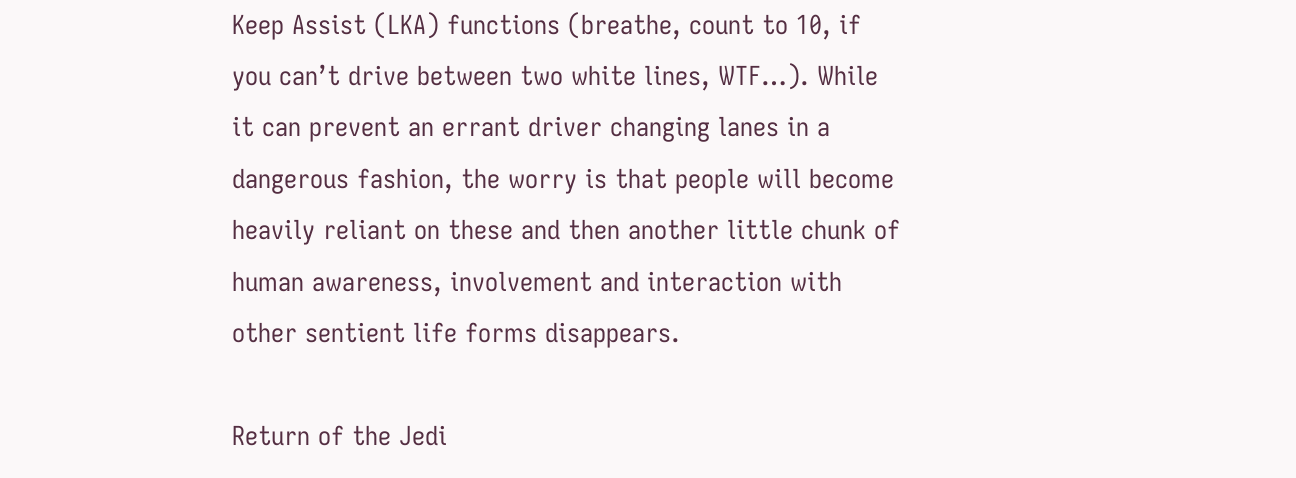Keep Assist (LKA) functions (breathe, count to 10, if you can’t drive between two white lines, WTF…). While it can prevent an errant driver changing lanes in a dangerous fashion, the worry is that people will become heavily reliant on these and then another little chunk of human awareness, involvement and interaction with other sentient life forms disappears.

Return of the Jedi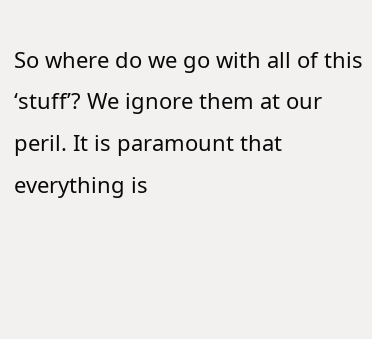So where do we go with all of this ‘stuff’? We ignore them at our peril. It is paramount that everything is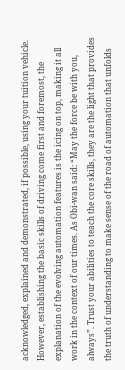acknowledged, explained and demonstrated, if possible, using your tuition vehicle. However, establishing the basic skills of driving come first and foremost, the explanation of the evolving automation features is the icing on top, making it all work in the context of our times. As Obi-wan said: “May the force be with you, always”. Trust your abilities to teach the core skills, they are the light that provides the truth of understanding to make sense of the road of automation that unfolds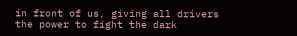in front of us, giving all drivers the power to fight the dark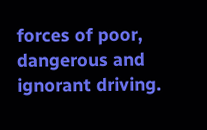forces of poor, dangerous and ignorant driving.